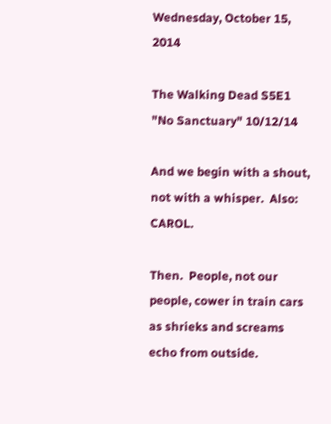Wednesday, October 15, 2014

The Walking Dead S5E1 "No Sanctuary" 10/12/14

And we begin with a shout, not with a whisper.  Also: CAROL.

Then.  People, not our people, cower in train cars as shrieks and screams echo from outside.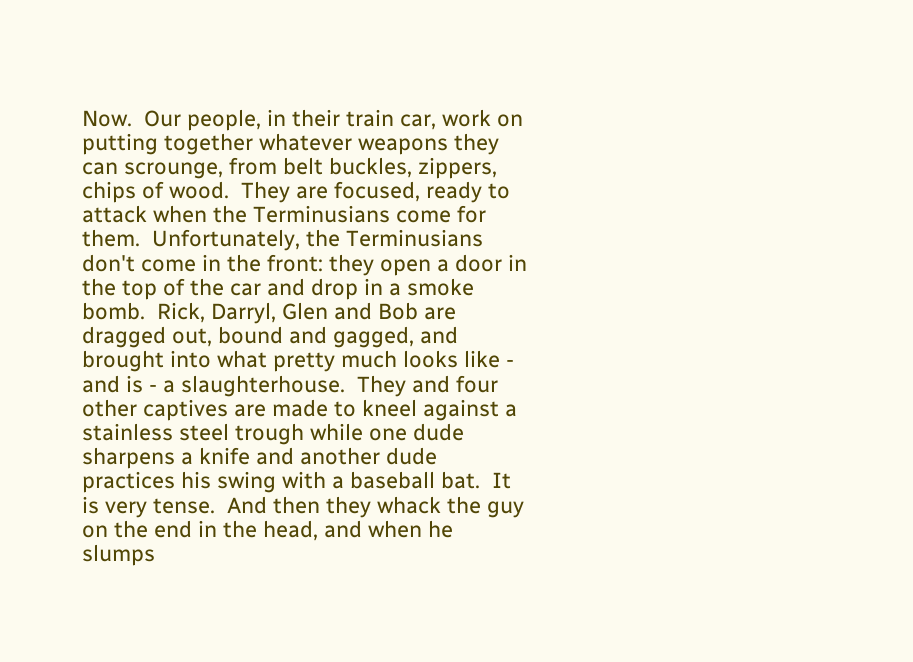Now.  Our people, in their train car, work on putting together whatever weapons they can scrounge, from belt buckles, zippers, chips of wood.  They are focused, ready to attack when the Terminusians come for them.  Unfortunately, the Terminusians don't come in the front: they open a door in the top of the car and drop in a smoke bomb.  Rick, Darryl, Glen and Bob are dragged out, bound and gagged, and brought into what pretty much looks like - and is - a slaughterhouse.  They and four other captives are made to kneel against a stainless steel trough while one dude sharpens a knife and another dude practices his swing with a baseball bat.  It is very tense.  And then they whack the guy on the end in the head, and when he slumps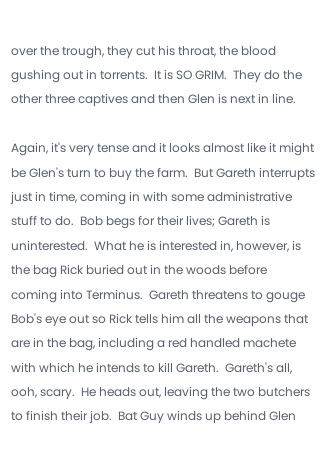over the trough, they cut his throat, the blood gushing out in torrents.  It is SO GRIM.  They do the other three captives and then Glen is next in line.

Again, it's very tense and it looks almost like it might be Glen's turn to buy the farm.  But Gareth interrupts just in time, coming in with some administrative stuff to do.  Bob begs for their lives; Gareth is uninterested.  What he is interested in, however, is the bag Rick buried out in the woods before coming into Terminus.  Gareth threatens to gouge Bob's eye out so Rick tells him all the weapons that are in the bag, including a red handled machete with which he intends to kill Gareth.  Gareth's all, ooh, scary.  He heads out, leaving the two butchers to finish their job.  Bat Guy winds up behind Glen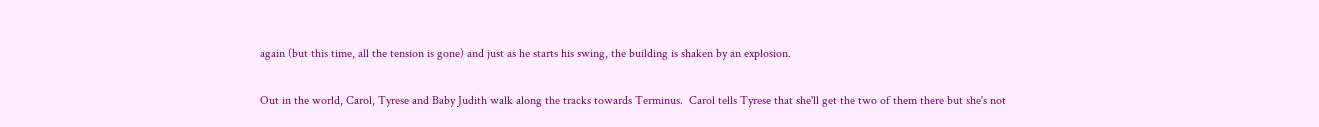again (but this time, all the tension is gone) and just as he starts his swing, the building is shaken by an explosion.

Out in the world, Carol, Tyrese and Baby Judith walk along the tracks towards Terminus.  Carol tells Tyrese that she'll get the two of them there but she's not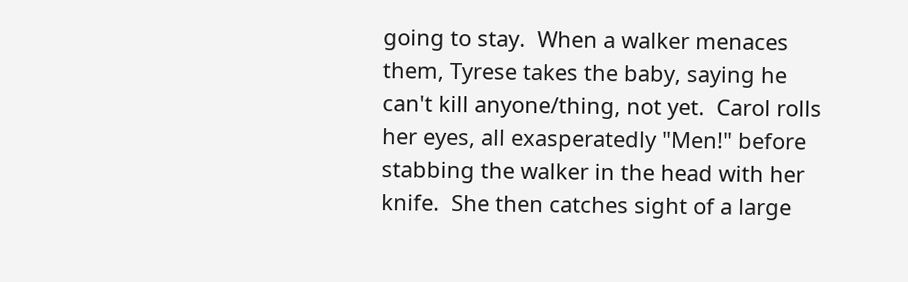going to stay.  When a walker menaces them, Tyrese takes the baby, saying he can't kill anyone/thing, not yet.  Carol rolls her eyes, all exasperatedly "Men!" before stabbing the walker in the head with her knife.  She then catches sight of a large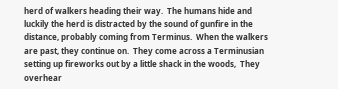herd of walkers heading their way.  The humans hide and luckily the herd is distracted by the sound of gunfire in the distance, probably coming from Terminus.  When the walkers are past, they continue on.  They come across a Terminusian setting up fireworks out by a little shack in the woods,  They overhear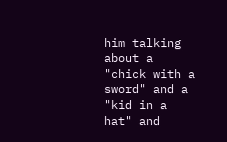him talking about a "chick with a sword" and a "kid in a hat" and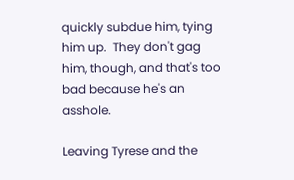quickly subdue him, tying him up.  They don't gag him, though, and that's too bad because he's an asshole.

Leaving Tyrese and the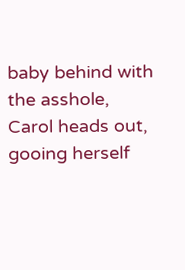baby behind with the asshole, Carol heads out, gooing herself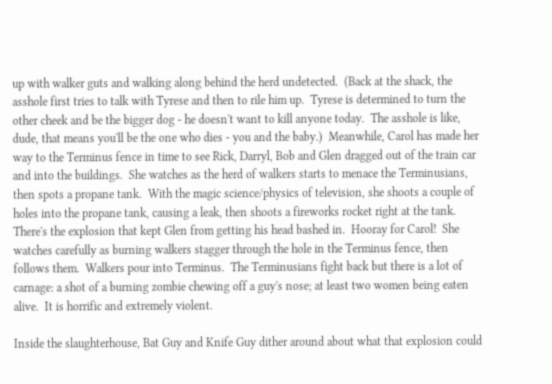up with walker guts and walking along behind the herd undetected.  (Back at the shack, the asshole first tries to talk with Tyrese and then to rile him up.  Tyrese is determined to turn the other cheek and be the bigger dog - he doesn't want to kill anyone today.  The asshole is like, dude, that means you'll be the one who dies - you and the baby.)  Meanwhile, Carol has made her way to the Terminus fence in time to see Rick, Darryl, Bob and Glen dragged out of the train car and into the buildings.  She watches as the herd of walkers starts to menace the Terminusians, then spots a propane tank.  With the magic science/physics of television, she shoots a couple of holes into the propane tank, causing a leak, then shoots a fireworks rocket right at the tank.  There's the explosion that kept Glen from getting his head bashed in.  Hooray for Carol!  She watches carefully as burning walkers stagger through the hole in the Terminus fence, then follows them.  Walkers pour into Terminus.  The Terminusians fight back but there is a lot of carnage: a shot of a burning zombie chewing off a guy's nose; at least two women being eaten alive.  It is horrific and extremely violent.

Inside the slaughterhouse, Bat Guy and Knife Guy dither around about what that explosion could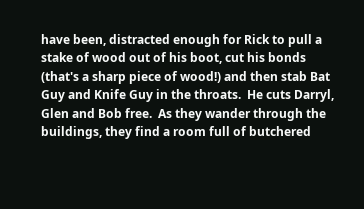have been, distracted enough for Rick to pull a stake of wood out of his boot, cut his bonds (that's a sharp piece of wood!) and then stab Bat Guy and Knife Guy in the throats.  He cuts Darryl, Glen and Bob free.  As they wander through the buildings, they find a room full of butchered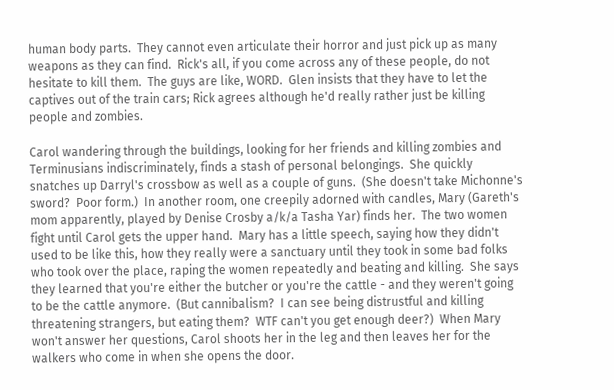human body parts.  They cannot even articulate their horror and just pick up as many weapons as they can find.  Rick's all, if you come across any of these people, do not hesitate to kill them.  The guys are like, WORD.  Glen insists that they have to let the captives out of the train cars; Rick agrees although he'd really rather just be killing people and zombies.

Carol wandering through the buildings, looking for her friends and killing zombies and Terminusians indiscriminately, finds a stash of personal belongings.  She quickly snatches up Darryl's crossbow as well as a couple of guns.  (She doesn't take Michonne's sword?  Poor form.)  In another room, one creepily adorned with candles, Mary (Gareth's mom apparently, played by Denise Crosby a/k/a Tasha Yar) finds her.  The two women fight until Carol gets the upper hand.  Mary has a little speech, saying how they didn't used to be like this, how they really were a sanctuary until they took in some bad folks who took over the place, raping the women repeatedly and beating and killing.  She says they learned that you're either the butcher or you're the cattle - and they weren't going to be the cattle anymore.  (But cannibalism?  I can see being distrustful and killing threatening strangers, but eating them?  WTF can't you get enough deer?)  When Mary won't answer her questions, Carol shoots her in the leg and then leaves her for the walkers who come in when she opens the door.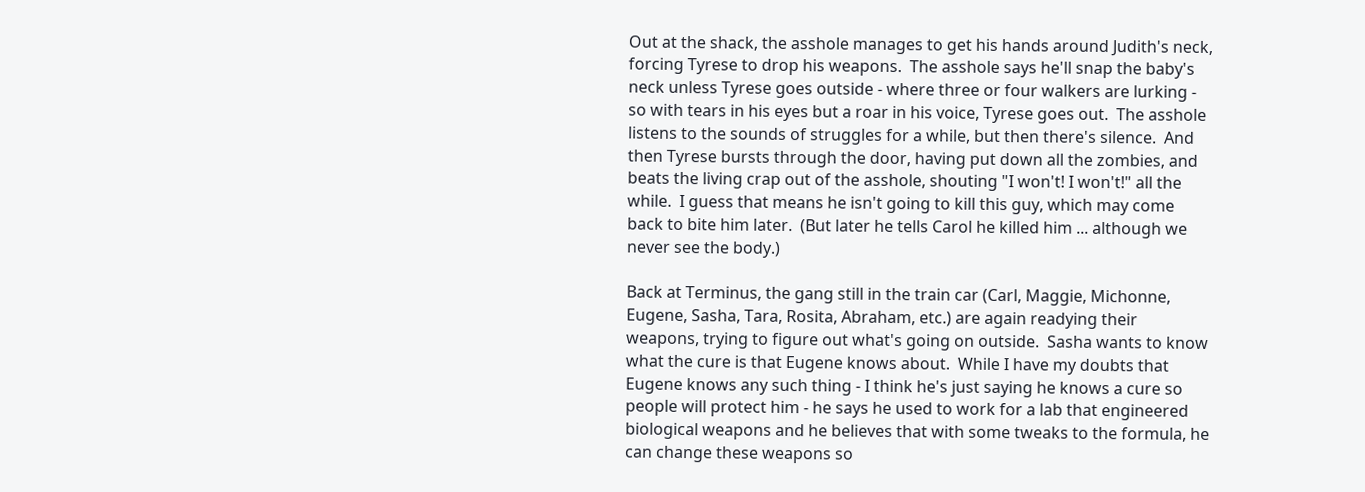Out at the shack, the asshole manages to get his hands around Judith's neck, forcing Tyrese to drop his weapons.  The asshole says he'll snap the baby's neck unless Tyrese goes outside - where three or four walkers are lurking - so with tears in his eyes but a roar in his voice, Tyrese goes out.  The asshole listens to the sounds of struggles for a while, but then there's silence.  And then Tyrese bursts through the door, having put down all the zombies, and beats the living crap out of the asshole, shouting "I won't! I won't!" all the while.  I guess that means he isn't going to kill this guy, which may come back to bite him later.  (But later he tells Carol he killed him ... although we never see the body.)

Back at Terminus, the gang still in the train car (Carl, Maggie, Michonne, Eugene, Sasha, Tara, Rosita, Abraham, etc.) are again readying their weapons, trying to figure out what's going on outside.  Sasha wants to know what the cure is that Eugene knows about.  While I have my doubts that Eugene knows any such thing - I think he's just saying he knows a cure so people will protect him - he says he used to work for a lab that engineered biological weapons and he believes that with some tweaks to the formula, he can change these weapons so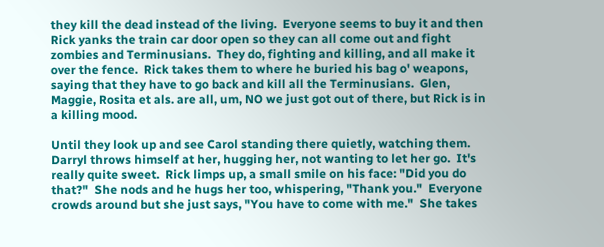they kill the dead instead of the living.  Everyone seems to buy it and then Rick yanks the train car door open so they can all come out and fight zombies and Terminusians.  They do, fighting and killing, and all make it over the fence.  Rick takes them to where he buried his bag o' weapons, saying that they have to go back and kill all the Terminusians.  Glen, Maggie, Rosita et als. are all, um, NO we just got out of there, but Rick is in a killing mood.

Until they look up and see Carol standing there quietly, watching them.  Darryl throws himself at her, hugging her, not wanting to let her go.  It's really quite sweet.  Rick limps up, a small smile on his face: "Did you do that?"  She nods and he hugs her too, whispering, "Thank you."  Everyone crowds around but she just says, "You have to come with me."  She takes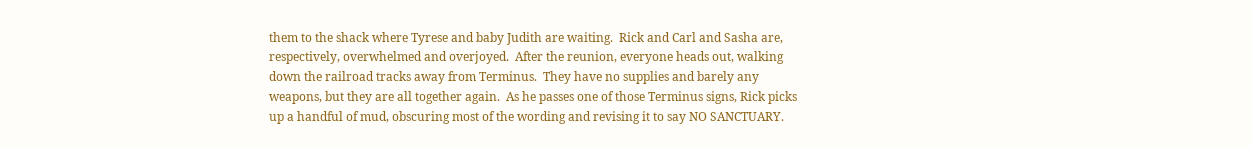them to the shack where Tyrese and baby Judith are waiting.  Rick and Carl and Sasha are, respectively, overwhelmed and overjoyed.  After the reunion, everyone heads out, walking down the railroad tracks away from Terminus.  They have no supplies and barely any weapons, but they are all together again.  As he passes one of those Terminus signs, Rick picks up a handful of mud, obscuring most of the wording and revising it to say NO SANCTUARY.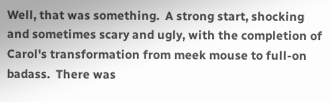Well, that was something.  A strong start, shocking and sometimes scary and ugly, with the completion of Carol's transformation from meek mouse to full-on badass.  There was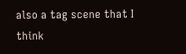also a tag scene that I think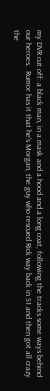my DVR cut off: a black man, in a mask and a hood and a long coat, following the tracks some ways behind our heroes.  Rumor has it that he's Morgan, the guy who rescued Rick way back in S1 and then got all crazy the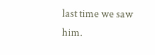last time we saw him.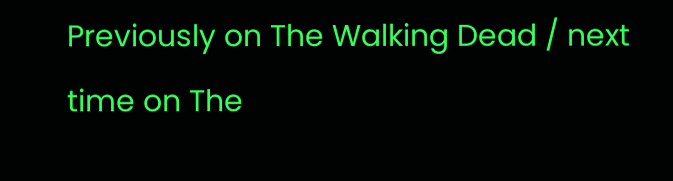Previously on The Walking Dead / next time on The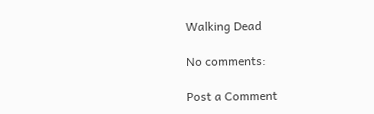Walking Dead

No comments:

Post a Comment